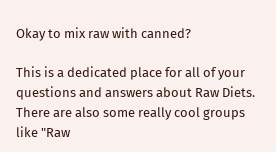Okay to mix raw with canned?

This is a dedicated place for all of your questions and answers about Raw Diets. There are also some really cool groups like "Raw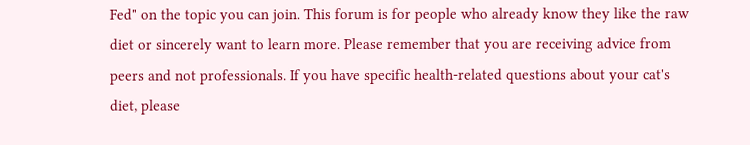Fed" on the topic you can join. This forum is for people who already know they like the raw diet or sincerely want to learn more. Please remember that you are receiving advice from peers and not professionals. If you have specific health-related questions about your cat's diet, please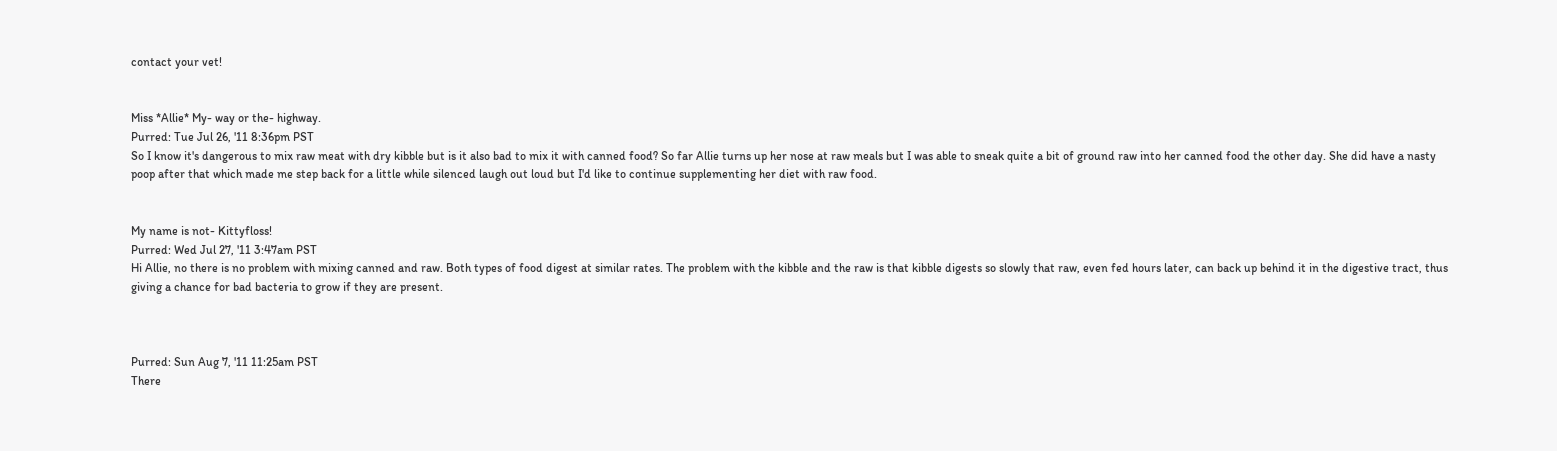contact your vet!


Miss *Allie* My- way or the- highway.
Purred: Tue Jul 26, '11 8:36pm PST
So I know it's dangerous to mix raw meat with dry kibble but is it also bad to mix it with canned food? So far Allie turns up her nose at raw meals but I was able to sneak quite a bit of ground raw into her canned food the other day. She did have a nasty poop after that which made me step back for a little while silenced laugh out loud but I'd like to continue supplementing her diet with raw food.


My name is not- Kittyfloss!
Purred: Wed Jul 27, '11 3:47am PST
Hi Allie, no there is no problem with mixing canned and raw. Both types of food digest at similar rates. The problem with the kibble and the raw is that kibble digests so slowly that raw, even fed hours later, can back up behind it in the digestive tract, thus giving a chance for bad bacteria to grow if they are present.



Purred: Sun Aug 7, '11 11:25am PST
There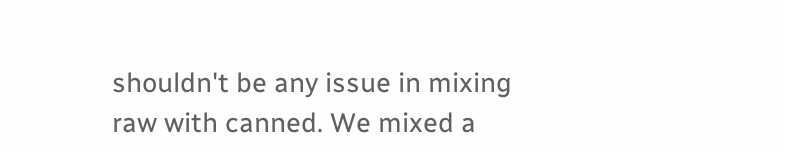shouldn't be any issue in mixing raw with canned. We mixed a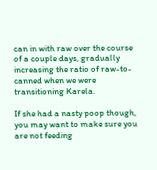can in with raw over the course of a couple days, gradually increasing the ratio of raw-to-canned when we were transitioning Karela.

If she had a nasty poop though, you may want to make sure you are not feeding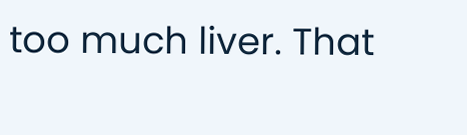too much liver. That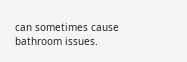can sometimes cause bathroom issues.